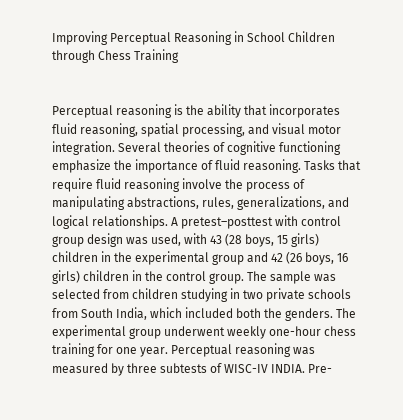Improving Perceptual Reasoning in School Children through Chess Training


Perceptual reasoning is the ability that incorporates fluid reasoning, spatial processing, and visual motor integration. Several theories of cognitive functioning emphasize the importance of fluid reasoning. Tasks that require fluid reasoning involve the process of manipulating abstractions, rules, generalizations, and logical relationships. A pretest–posttest with control group design was used, with 43 (28 boys, 15 girls) children in the experimental group and 42 (26 boys, 16 girls) children in the control group. The sample was selected from children studying in two private schools from South India, which included both the genders. The experimental group underwent weekly one-hour chess training for one year. Perceptual reasoning was measured by three subtests of WISC-IV INDIA. Pre-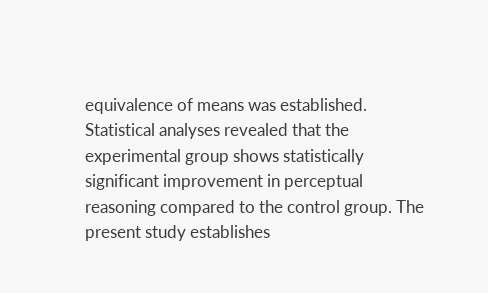equivalence of means was established. Statistical analyses revealed that the experimental group shows statistically significant improvement in perceptual reasoning compared to the control group. The present study establishes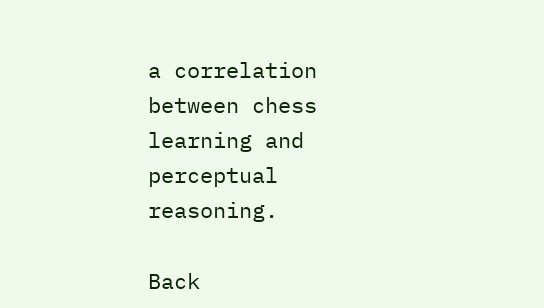a correlation between chess learning and perceptual reasoning.

Back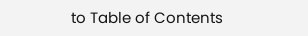to Table of Contents